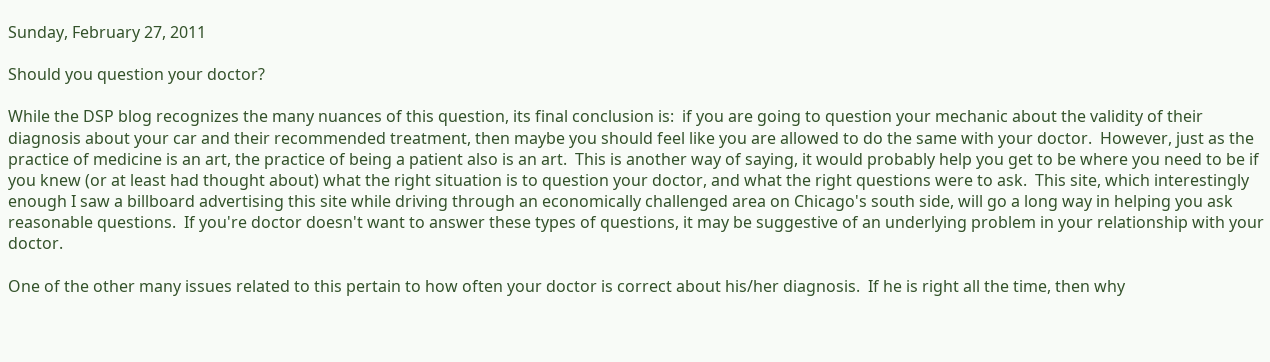Sunday, February 27, 2011

Should you question your doctor?

While the DSP blog recognizes the many nuances of this question, its final conclusion is:  if you are going to question your mechanic about the validity of their diagnosis about your car and their recommended treatment, then maybe you should feel like you are allowed to do the same with your doctor.  However, just as the practice of medicine is an art, the practice of being a patient also is an art.  This is another way of saying, it would probably help you get to be where you need to be if you knew (or at least had thought about) what the right situation is to question your doctor, and what the right questions were to ask.  This site, which interestingly enough I saw a billboard advertising this site while driving through an economically challenged area on Chicago's south side, will go a long way in helping you ask reasonable questions.  If you're doctor doesn't want to answer these types of questions, it may be suggestive of an underlying problem in your relationship with your doctor.

One of the other many issues related to this pertain to how often your doctor is correct about his/her diagnosis.  If he is right all the time, then why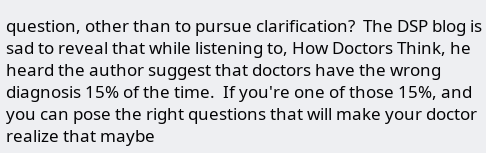question, other than to pursue clarification?  The DSP blog is sad to reveal that while listening to, How Doctors Think, he heard the author suggest that doctors have the wrong diagnosis 15% of the time.  If you're one of those 15%, and you can pose the right questions that will make your doctor realize that maybe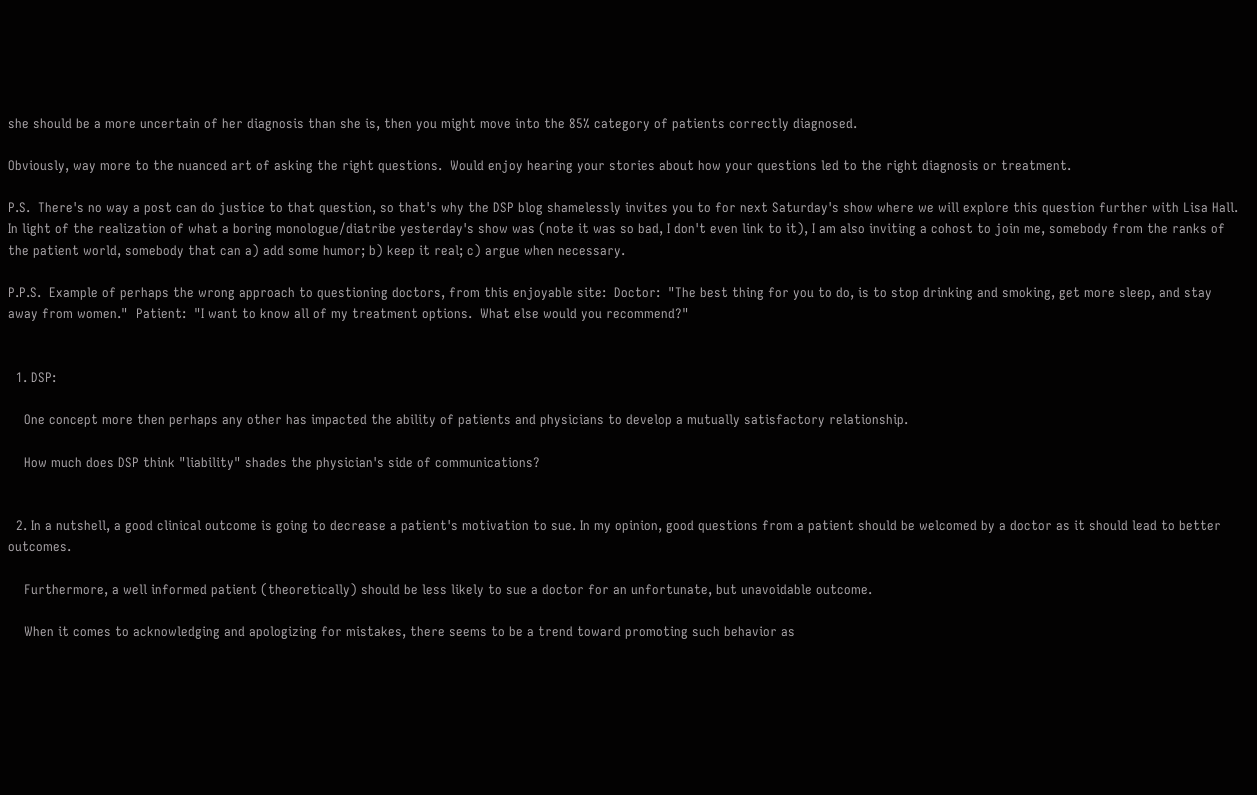she should be a more uncertain of her diagnosis than she is, then you might move into the 85% category of patients correctly diagnosed.

Obviously, way more to the nuanced art of asking the right questions.  Would enjoy hearing your stories about how your questions led to the right diagnosis or treatment.

P.S.  There's no way a post can do justice to that question, so that's why the DSP blog shamelessly invites you to for next Saturday's show where we will explore this question further with Lisa Hall.  In light of the realization of what a boring monologue/diatribe yesterday's show was (note it was so bad, I don't even link to it), I am also inviting a cohost to join me, somebody from the ranks of the patient world, somebody that can a) add some humor; b) keep it real; c) argue when necessary.

P.P.S.  Example of perhaps the wrong approach to questioning doctors, from this enjoyable site:  Doctor:  "The best thing for you to do, is to stop drinking and smoking, get more sleep, and stay away from women."  Patient:  "I want to know all of my treatment options.  What else would you recommend?"


  1. DSP:

    One concept more then perhaps any other has impacted the ability of patients and physicians to develop a mutually satisfactory relationship.

    How much does DSP think "liability" shades the physician's side of communications?


  2. In a nutshell, a good clinical outcome is going to decrease a patient's motivation to sue. In my opinion, good questions from a patient should be welcomed by a doctor as it should lead to better outcomes.

    Furthermore, a well informed patient (theoretically) should be less likely to sue a doctor for an unfortunate, but unavoidable outcome.

    When it comes to acknowledging and apologizing for mistakes, there seems to be a trend toward promoting such behavior as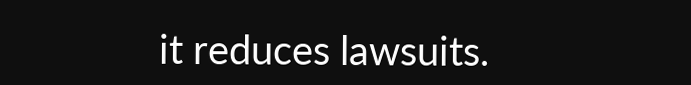it reduces lawsuits.